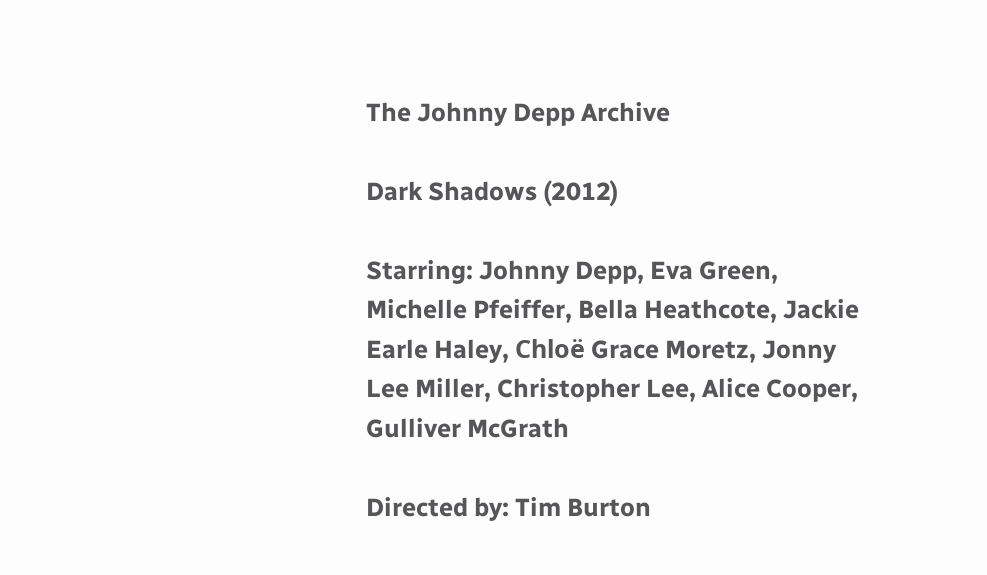The Johnny Depp Archive

Dark Shadows (2012)

Starring: Johnny Depp, Eva Green, Michelle Pfeiffer, Bella Heathcote, Jackie Earle Haley, Chloë Grace Moretz, Jonny Lee Miller, Christopher Lee, Alice Cooper, Gulliver McGrath

Directed by: Tim Burton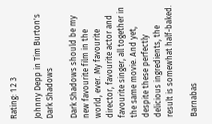Rating: 1 2 3

Johnny Depp in Tim Burton's Dark Shadows

Dark Shadows should be my new favourite film in the world, ever. My favourite director, favourite actor and favourite singer, all together in the same movie. And yet, despite these perfectly delicious ingredients, the result is somewhat half-baked.

Barnabas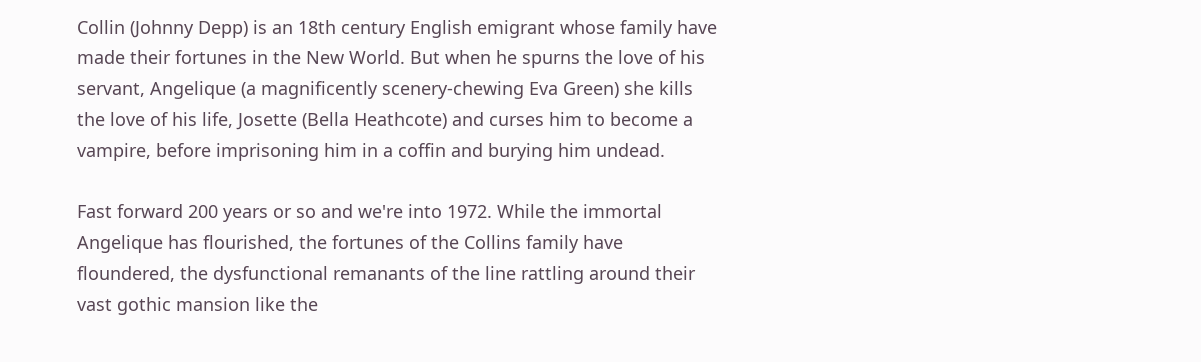Collin (Johnny Depp) is an 18th century English emigrant whose family have made their fortunes in the New World. But when he spurns the love of his servant, Angelique (a magnificently scenery-chewing Eva Green) she kills the love of his life, Josette (Bella Heathcote) and curses him to become a vampire, before imprisoning him in a coffin and burying him undead.

Fast forward 200 years or so and we're into 1972. While the immortal Angelique has flourished, the fortunes of the Collins family have floundered, the dysfunctional remanants of the line rattling around their vast gothic mansion like the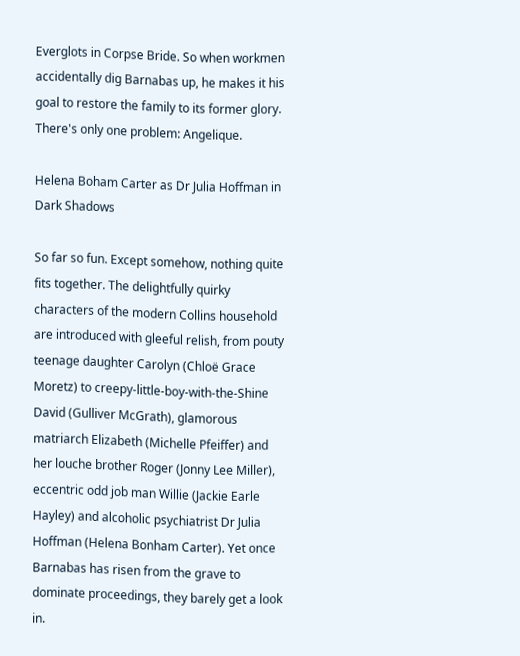Everglots in Corpse Bride. So when workmen accidentally dig Barnabas up, he makes it his goal to restore the family to its former glory. There's only one problem: Angelique.

Helena Boham Carter as Dr Julia Hoffman in Dark Shadows

So far so fun. Except somehow, nothing quite fits together. The delightfully quirky characters of the modern Collins household are introduced with gleeful relish, from pouty teenage daughter Carolyn (Chloë Grace Moretz) to creepy-little-boy-with-the-Shine David (Gulliver McGrath), glamorous matriarch Elizabeth (Michelle Pfeiffer) and her louche brother Roger (Jonny Lee Miller), eccentric odd job man Willie (Jackie Earle Hayley) and alcoholic psychiatrist Dr Julia Hoffman (Helena Bonham Carter). Yet once Barnabas has risen from the grave to dominate proceedings, they barely get a look in.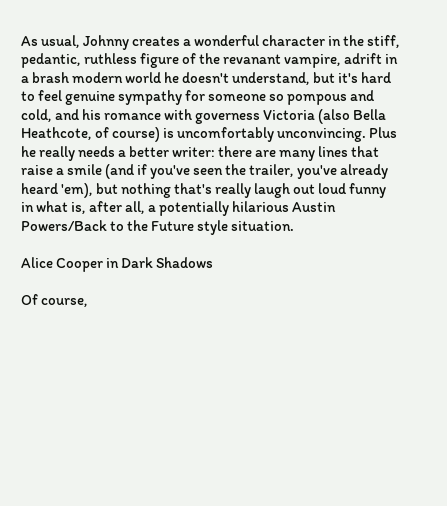As usual, Johnny creates a wonderful character in the stiff, pedantic, ruthless figure of the revanant vampire, adrift in a brash modern world he doesn't understand, but it's hard to feel genuine sympathy for someone so pompous and cold, and his romance with governess Victoria (also Bella Heathcote, of course) is uncomfortably unconvincing. Plus he really needs a better writer: there are many lines that raise a smile (and if you've seen the trailer, you've already heard 'em), but nothing that's really laugh out loud funny in what is, after all, a potentially hilarious Austin Powers/Back to the Future style situation.

Alice Cooper in Dark Shadows

Of course,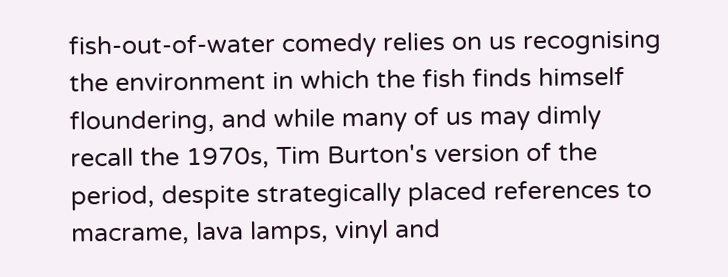fish-out-of-water comedy relies on us recognising the environment in which the fish finds himself floundering, and while many of us may dimly recall the 1970s, Tim Burton's version of the period, despite strategically placed references to macrame, lava lamps, vinyl and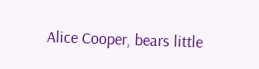Alice Cooper, bears little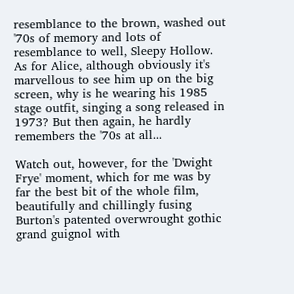resemblance to the brown, washed out '70s of memory and lots of resemblance to well, Sleepy Hollow. As for Alice, although obviously it's marvellous to see him up on the big screen, why is he wearing his 1985 stage outfit, singing a song released in 1973? But then again, he hardly remembers the '70s at all...

Watch out, however, for the 'Dwight Frye' moment, which for me was by far the best bit of the whole film, beautifully and chillingly fusing Burton's patented overwrought gothic grand guignol with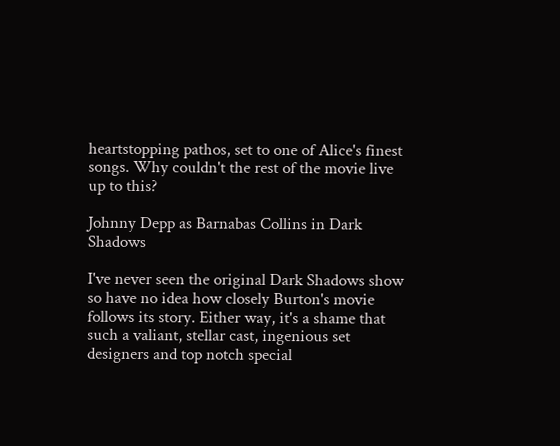heartstopping pathos, set to one of Alice's finest songs. Why couldn't the rest of the movie live up to this?

Johnny Depp as Barnabas Collins in Dark Shadows

I've never seen the original Dark Shadows show so have no idea how closely Burton's movie follows its story. Either way, it's a shame that such a valiant, stellar cast, ingenious set designers and top notch special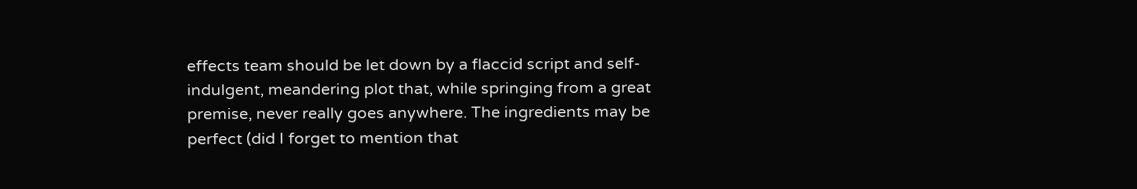effects team should be let down by a flaccid script and self-indulgent, meandering plot that, while springing from a great premise, never really goes anywhere. The ingredients may be perfect (did I forget to mention that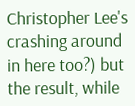Christopher Lee's crashing around in here too?) but the result, while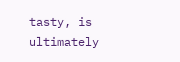tasty, is ultimately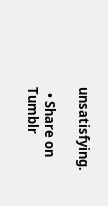unsatisfying.

  • Share on Tumblr